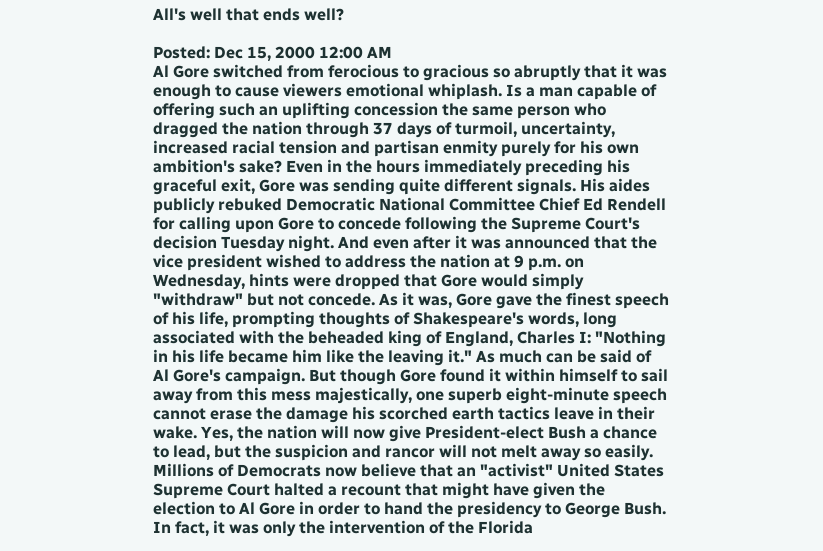All's well that ends well?

Posted: Dec 15, 2000 12:00 AM
Al Gore switched from ferocious to gracious so abruptly that it was enough to cause viewers emotional whiplash. Is a man capable of offering such an uplifting concession the same person who dragged the nation through 37 days of turmoil, uncertainty, increased racial tension and partisan enmity purely for his own ambition's sake? Even in the hours immediately preceding his graceful exit, Gore was sending quite different signals. His aides publicly rebuked Democratic National Committee Chief Ed Rendell for calling upon Gore to concede following the Supreme Court's decision Tuesday night. And even after it was announced that the vice president wished to address the nation at 9 p.m. on Wednesday, hints were dropped that Gore would simply "withdraw" but not concede. As it was, Gore gave the finest speech of his life, prompting thoughts of Shakespeare's words, long associated with the beheaded king of England, Charles I: "Nothing in his life became him like the leaving it." As much can be said of Al Gore's campaign. But though Gore found it within himself to sail away from this mess majestically, one superb eight-minute speech cannot erase the damage his scorched earth tactics leave in their wake. Yes, the nation will now give President-elect Bush a chance to lead, but the suspicion and rancor will not melt away so easily. Millions of Democrats now believe that an "activist" United States Supreme Court halted a recount that might have given the election to Al Gore in order to hand the presidency to George Bush. In fact, it was only the intervention of the Florida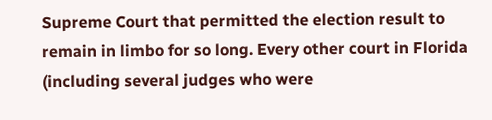Supreme Court that permitted the election result to remain in limbo for so long. Every other court in Florida (including several judges who were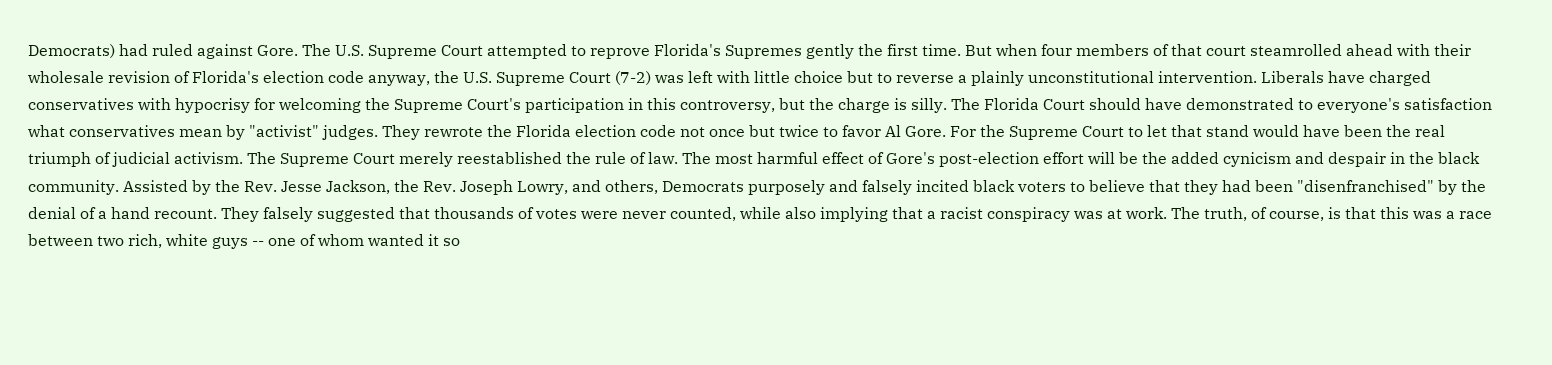Democrats) had ruled against Gore. The U.S. Supreme Court attempted to reprove Florida's Supremes gently the first time. But when four members of that court steamrolled ahead with their wholesale revision of Florida's election code anyway, the U.S. Supreme Court (7-2) was left with little choice but to reverse a plainly unconstitutional intervention. Liberals have charged conservatives with hypocrisy for welcoming the Supreme Court's participation in this controversy, but the charge is silly. The Florida Court should have demonstrated to everyone's satisfaction what conservatives mean by "activist" judges. They rewrote the Florida election code not once but twice to favor Al Gore. For the Supreme Court to let that stand would have been the real triumph of judicial activism. The Supreme Court merely reestablished the rule of law. The most harmful effect of Gore's post-election effort will be the added cynicism and despair in the black community. Assisted by the Rev. Jesse Jackson, the Rev. Joseph Lowry, and others, Democrats purposely and falsely incited black voters to believe that they had been "disenfranchised" by the denial of a hand recount. They falsely suggested that thousands of votes were never counted, while also implying that a racist conspiracy was at work. The truth, of course, is that this was a race between two rich, white guys -- one of whom wanted it so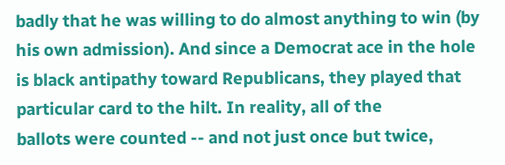badly that he was willing to do almost anything to win (by his own admission). And since a Democrat ace in the hole is black antipathy toward Republicans, they played that particular card to the hilt. In reality, all of the
ballots were counted -- and not just once but twice,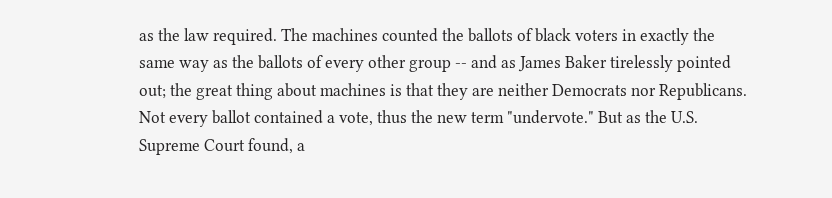as the law required. The machines counted the ballots of black voters in exactly the same way as the ballots of every other group -- and as James Baker tirelessly pointed out; the great thing about machines is that they are neither Democrats nor Republicans. Not every ballot contained a vote, thus the new term "undervote." But as the U.S. Supreme Court found, a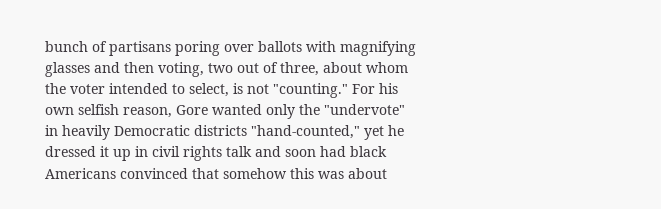bunch of partisans poring over ballots with magnifying glasses and then voting, two out of three, about whom the voter intended to select, is not "counting." For his own selfish reason, Gore wanted only the "undervote" in heavily Democratic districts "hand-counted," yet he dressed it up in civil rights talk and soon had black Americans convinced that somehow this was about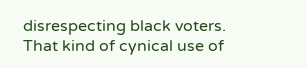disrespecting black voters. That kind of cynical use of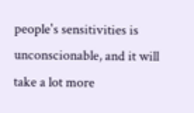people's sensitivities is unconscionable, and it will take a lot more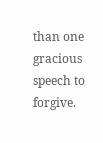than one gracious speech to forgive.